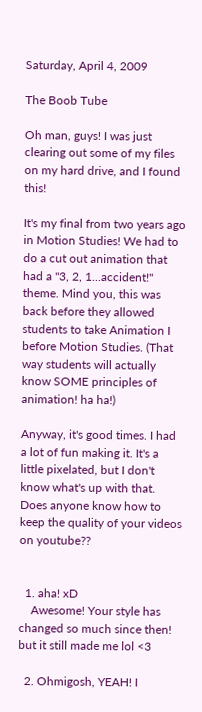Saturday, April 4, 2009

The Boob Tube

Oh man, guys! I was just clearing out some of my files on my hard drive, and I found this!

It's my final from two years ago in Motion Studies! We had to do a cut out animation that had a "3, 2, 1...accident!" theme. Mind you, this was back before they allowed students to take Animation I before Motion Studies. (That way students will actually know SOME principles of animation! ha ha!)

Anyway, it's good times. I had a lot of fun making it. It's a little pixelated, but I don't know what's up with that. Does anyone know how to keep the quality of your videos on youtube??


  1. aha! xD
    Awesome! Your style has changed so much since then! but it still made me lol <3

  2. Ohmigosh, YEAH! I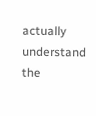actually understand the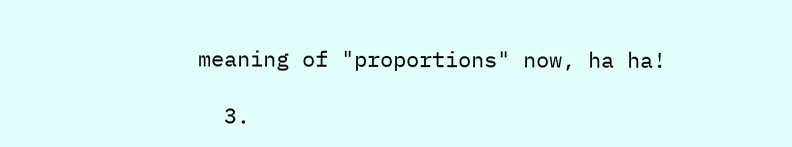meaning of "proportions" now, ha ha!

  3.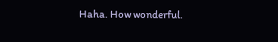Haha. How wonderful.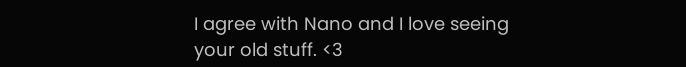I agree with Nano and I love seeing your old stuff. <3